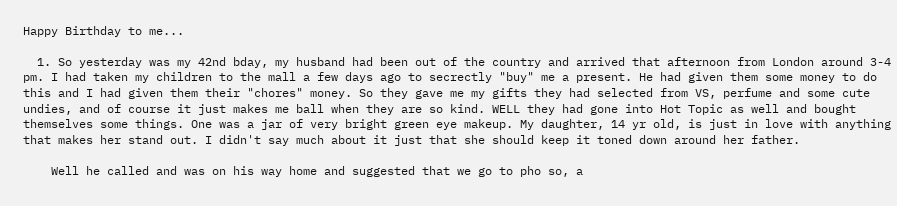Happy Birthday to me...

  1. So yesterday was my 42nd bday, my husband had been out of the country and arrived that afternoon from London around 3-4 pm. I had taken my children to the mall a few days ago to secrectly "buy" me a present. He had given them some money to do this and I had given them their "chores" money. So they gave me my gifts they had selected from VS, perfume and some cute undies, and of course it just makes me ball when they are so kind. WELL they had gone into Hot Topic as well and bought themselves some things. One was a jar of very bright green eye makeup. My daughter, 14 yr old, is just in love with anything that makes her stand out. I didn't say much about it just that she should keep it toned down around her father.

    Well he called and was on his way home and suggested that we go to pho so, a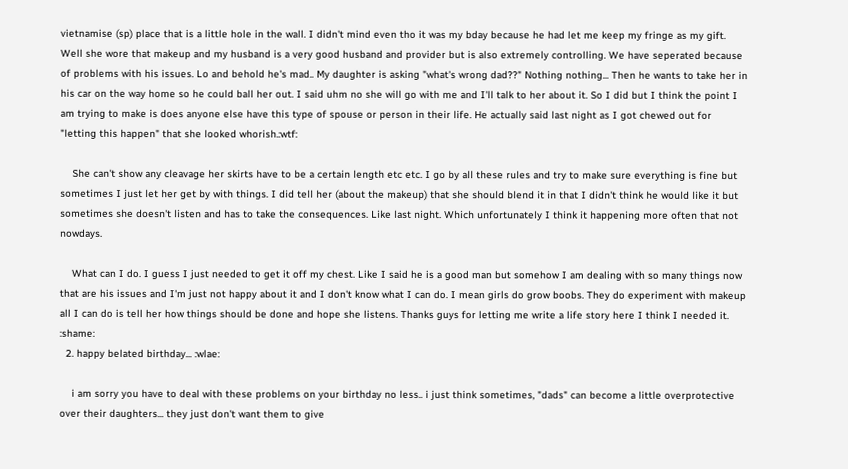vietnamise (sp) place that is a little hole in the wall. I didn't mind even tho it was my bday because he had let me keep my fringe as my gift. Well she wore that makeup and my husband is a very good husband and provider but is also extremely controlling. We have seperated because of problems with his issues. Lo and behold he's mad.. My daughter is asking "what's wrong dad??" Nothing nothing... Then he wants to take her in his car on the way home so he could ball her out. I said uhm no she will go with me and I'll talk to her about it. So I did but I think the point I am trying to make is does anyone else have this type of spouse or person in their life. He actually said last night as I got chewed out for "letting this happen" that she looked whorish.:wtf:

    She can't show any cleavage her skirts have to be a certain length etc etc. I go by all these rules and try to make sure everything is fine but sometimes I just let her get by with things. I did tell her (about the makeup) that she should blend it in that I didn't think he would like it but sometimes she doesn't listen and has to take the consequences. Like last night. Which unfortunately I think it happening more often that not nowdays.

    What can I do. I guess I just needed to get it off my chest. Like I said he is a good man but somehow I am dealing with so many things now that are his issues and I'm just not happy about it and I don't know what I can do. I mean girls do grow boobs. They do experiment with makeup all I can do is tell her how things should be done and hope she listens. Thanks guys for letting me write a life story here I think I needed it. :shame:
  2. happy belated birthday... :wlae:

    i am sorry you have to deal with these problems on your birthday no less.. i just think sometimes, "dads" can become a little overprotective over their daughters... they just don't want them to give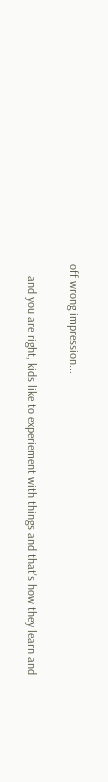off wrong impression...

    and you are right, kids like to experiement with things and that's how they learn and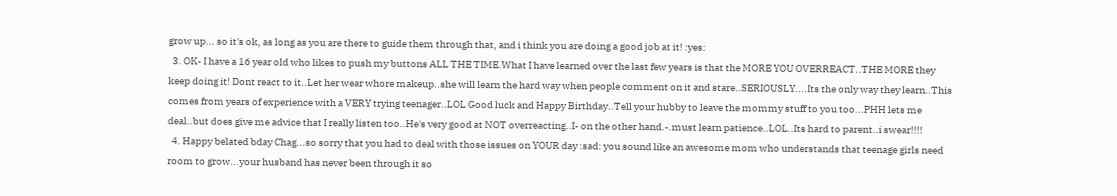grow up... so it's ok, as long as you are there to guide them through that, and i think you are doing a good job at it! :yes:
  3. OK- I have a 16 year old who likes to push my buttons ALL THE TIME.What I have learned over the last few years is that the MORE YOU OVERREACT..THE MORE they keep doing it! Dont react to it..Let her wear whore makeup..she will learn the hard way when people comment on it and stare..SERIOUSLY....Its the only way they learn..This comes from years of experience with a VERY trying teenager..LOL Good luck and Happy Birthday..Tell your hubby to leave the mommy stuff to you too...PHH lets me deal..but does give me advice that I really listen too..He's very good at NOT overreacting..I- on the other hand.-.must learn patience..LOL..Its hard to parent..i swear!!!!
  4. Happy belated bday Chag...so sorry that you had to deal with those issues on YOUR day :sad: you sound like an awesome mom who understands that teenage girls need room to grow...your husband has never been through it so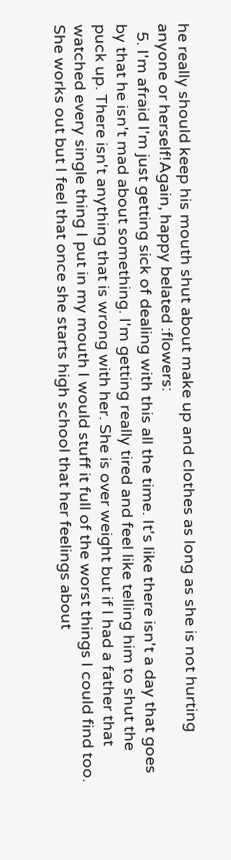he really should keep his mouth shut about make up and clothes as long as she is not hurting anyone or herself!Again, happy belated :flowers:
  5. I'm afraid I'm just getting sick of dealing with this all the time. It's like there isn't a day that goes by that he isn't mad about something. I'm getting really tired and feel like telling him to shut the puck up. There isn't anything that is wrong with her. She is over weight but if I had a father that watched every single thing I put in my mouth I would stuff it full of the worst things I could find too. She works out but I feel that once she starts high school that her feelings about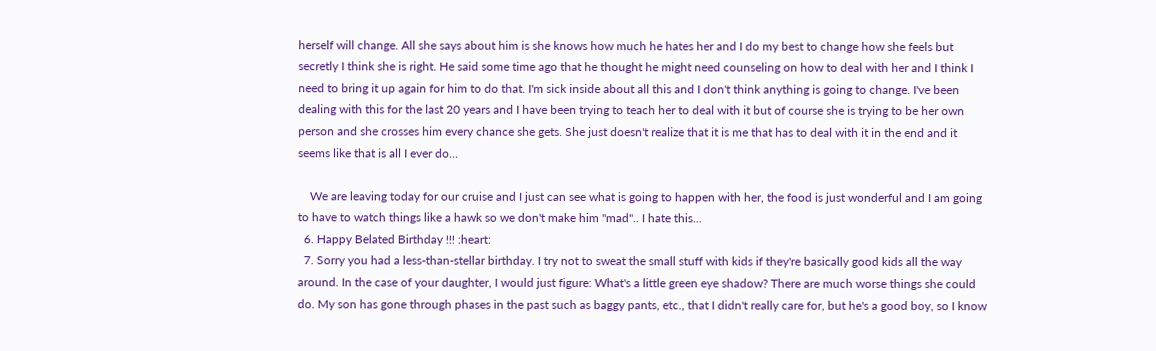herself will change. All she says about him is she knows how much he hates her and I do my best to change how she feels but secretly I think she is right. He said some time ago that he thought he might need counseling on how to deal with her and I think I need to bring it up again for him to do that. I'm sick inside about all this and I don't think anything is going to change. I've been dealing with this for the last 20 years and I have been trying to teach her to deal with it but of course she is trying to be her own person and she crosses him every chance she gets. She just doesn't realize that it is me that has to deal with it in the end and it seems like that is all I ever do...

    We are leaving today for our cruise and I just can see what is going to happen with her, the food is just wonderful and I am going to have to watch things like a hawk so we don't make him "mad".. I hate this...
  6. Happy Belated Birthday !!! :heart:
  7. Sorry you had a less-than-stellar birthday. I try not to sweat the small stuff with kids if they're basically good kids all the way around. In the case of your daughter, I would just figure: What's a little green eye shadow? There are much worse things she could do. My son has gone through phases in the past such as baggy pants, etc., that I didn't really care for, but he's a good boy, so I know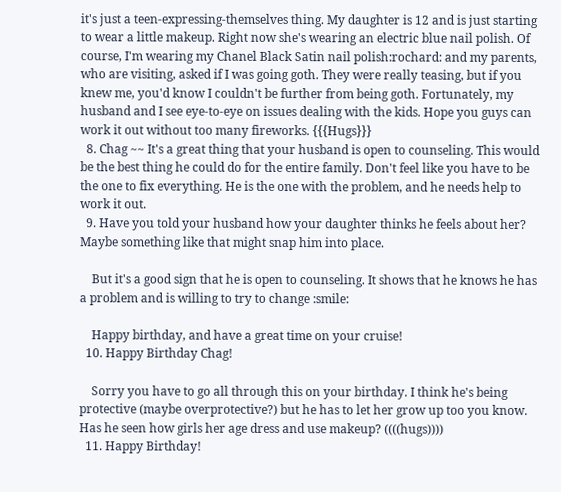it's just a teen-expressing-themselves thing. My daughter is 12 and is just starting to wear a little makeup. Right now she's wearing an electric blue nail polish. Of course, I'm wearing my Chanel Black Satin nail polish:rochard: and my parents, who are visiting, asked if I was going goth. They were really teasing, but if you knew me, you'd know I couldn't be further from being goth. Fortunately, my husband and I see eye-to-eye on issues dealing with the kids. Hope you guys can work it out without too many fireworks. {{{Hugs}}}
  8. Chag ~~ It's a great thing that your husband is open to counseling. This would be the best thing he could do for the entire family. Don't feel like you have to be the one to fix everything. He is the one with the problem, and he needs help to work it out.
  9. Have you told your husband how your daughter thinks he feels about her? Maybe something like that might snap him into place.

    But it's a good sign that he is open to counseling. It shows that he knows he has a problem and is willing to try to change :smile:

    Happy birthday, and have a great time on your cruise!
  10. Happy Birthday Chag!

    Sorry you have to go all through this on your birthday. I think he's being protective (maybe overprotective?) but he has to let her grow up too you know. Has he seen how girls her age dress and use makeup? ((((hugs))))
  11. Happy Birthday!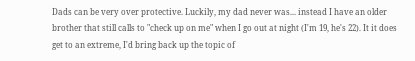Dads can be very over protective. Luckily, my dad never was... instead I have an older brother that still calls to "check up on me" when I go out at night (I'm 19, he's 22). It it does get to an extreme, I'd bring back up the topic of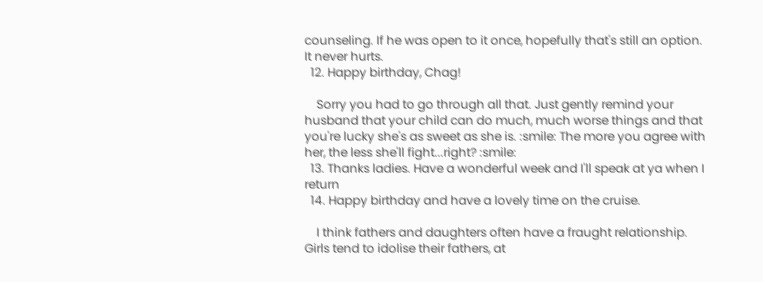counseling. If he was open to it once, hopefully that's still an option. It never hurts.
  12. Happy birthday, Chag!

    Sorry you had to go through all that. Just gently remind your husband that your child can do much, much worse things and that you're lucky she's as sweet as she is. :smile: The more you agree with her, the less she'll fight...right? :smile:
  13. Thanks ladies. Have a wonderful week and I'll speak at ya when I return
  14. Happy birthday and have a lovely time on the cruise.

    I think fathers and daughters often have a fraught relationship. Girls tend to idolise their fathers, at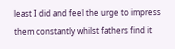least I did and feel the urge to impress them constantly whilst fathers find it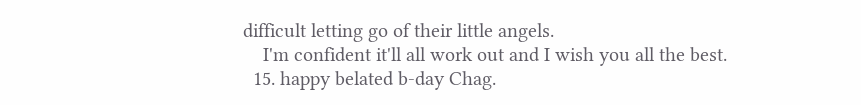difficult letting go of their little angels.
    I'm confident it'll all work out and I wish you all the best.
  15. happy belated b-day Chag.